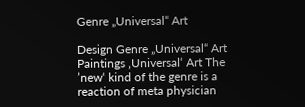Genre „Universal“ Art

Design Genre „Universal“ Art Paintings ‚Universal‘ Art The ’new‘ kind of the genre is a reaction of meta physician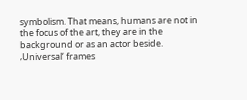symbolism. That means, humans are not in the focus of the art, they are in the background or as an actor beside. ‚Universal‘ frames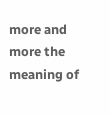more and more the meaning of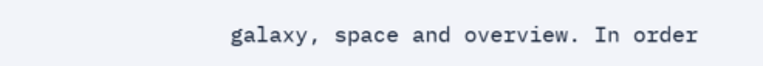galaxy, space and overview. In order